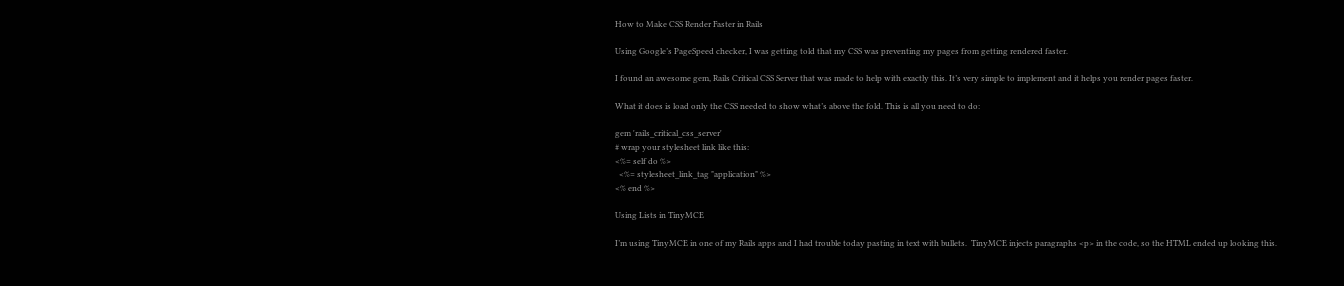How to Make CSS Render Faster in Rails

Using Google’s PageSpeed checker, I was getting told that my CSS was preventing my pages from getting rendered faster.

I found an awesome gem, Rails Critical CSS Server that was made to help with exactly this. It’s very simple to implement and it helps you render pages faster.

What it does is load only the CSS needed to show what’s above the fold. This is all you need to do:

gem 'rails_critical_css_server'
# wrap your stylesheet link like this:
<%= self do %>
  <%= stylesheet_link_tag "application" %>
<% end %>

Using Lists in TinyMCE

I’m using TinyMCE in one of my Rails apps and I had trouble today pasting in text with bullets.  TinyMCE injects paragraphs <p> in the code, so the HTML ended up looking this.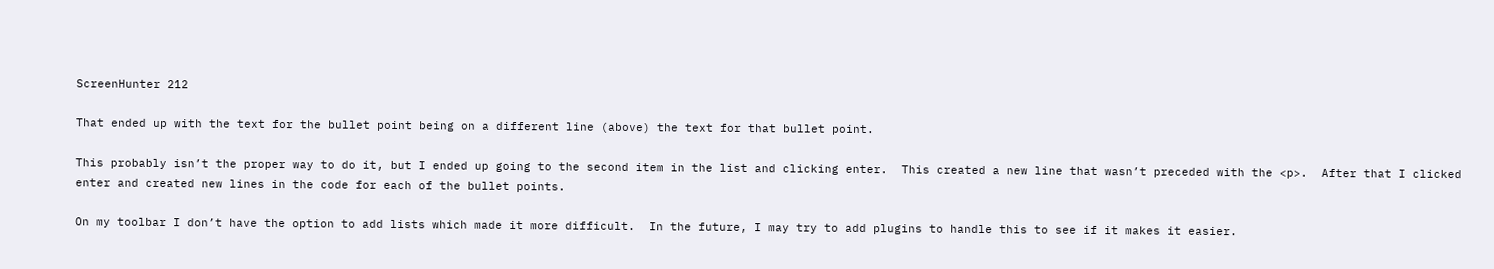ScreenHunter 212

That ended up with the text for the bullet point being on a different line (above) the text for that bullet point.

This probably isn’t the proper way to do it, but I ended up going to the second item in the list and clicking enter.  This created a new line that wasn’t preceded with the <p>.  After that I clicked enter and created new lines in the code for each of the bullet points.

On my toolbar I don’t have the option to add lists which made it more difficult.  In the future, I may try to add plugins to handle this to see if it makes it easier.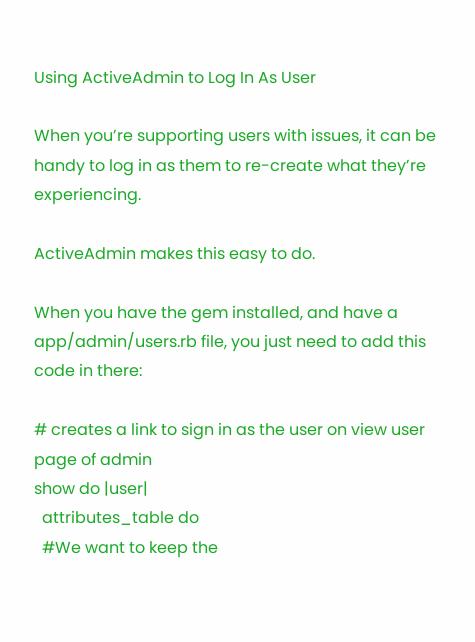Using ActiveAdmin to Log In As User

When you’re supporting users with issues, it can be handy to log in as them to re-create what they’re experiencing.

ActiveAdmin makes this easy to do.

When you have the gem installed, and have a app/admin/users.rb file, you just need to add this code in there:

# creates a link to sign in as the user on view user page of admin
show do |user|
  attributes_table do
  #We want to keep the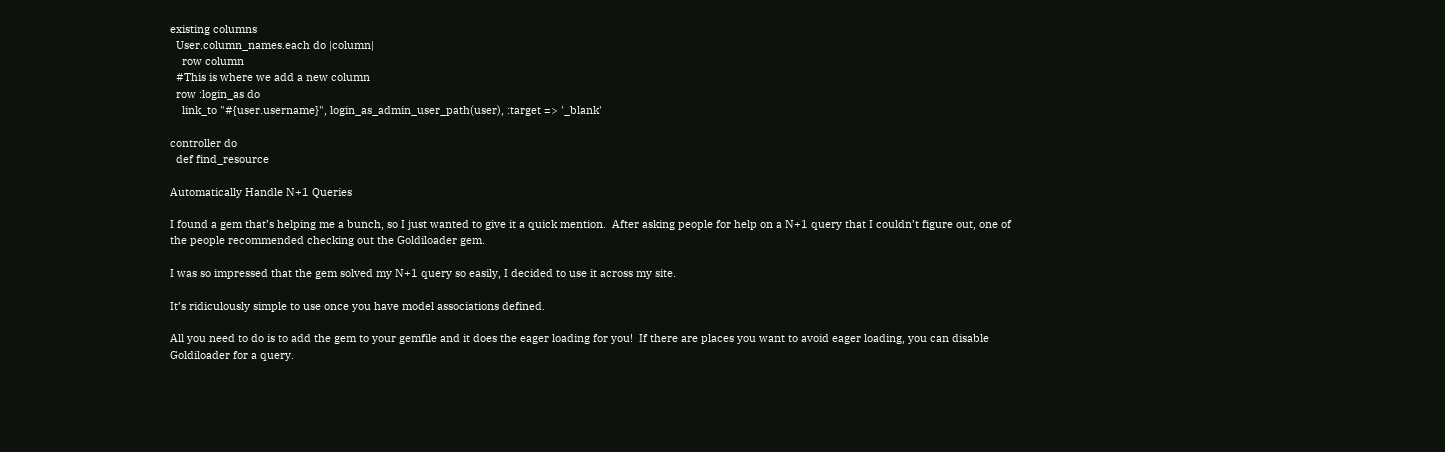existing columns
  User.column_names.each do |column|
    row column
  #This is where we add a new column
  row :login_as do
    link_to "#{user.username}", login_as_admin_user_path(user), :target => '_blank'

controller do
  def find_resource

Automatically Handle N+1 Queries

I found a gem that’s helping me a bunch, so I just wanted to give it a quick mention.  After asking people for help on a N+1 query that I couldn’t figure out, one of the people recommended checking out the Goldiloader gem.

I was so impressed that the gem solved my N+1 query so easily, I decided to use it across my site.

It’s ridiculously simple to use once you have model associations defined.

All you need to do is to add the gem to your gemfile and it does the eager loading for you!  If there are places you want to avoid eager loading, you can disable Goldiloader for a query.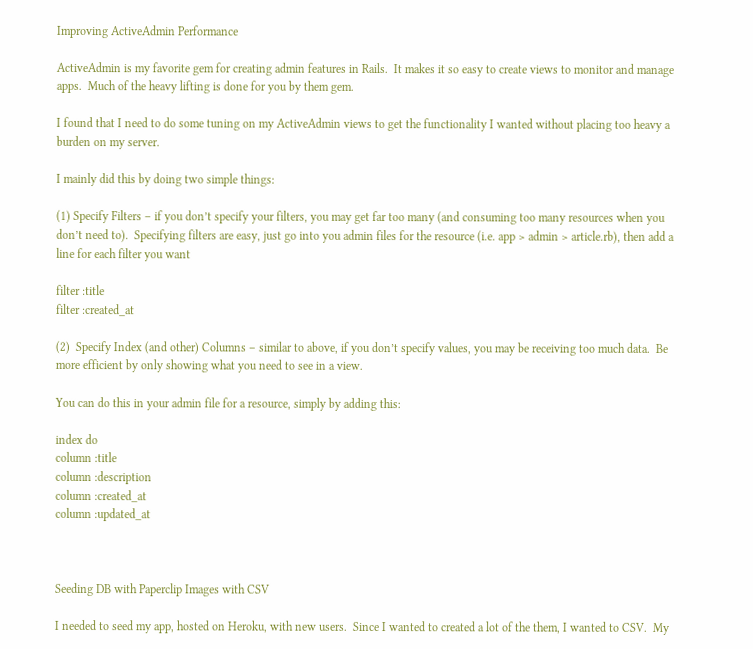Improving ActiveAdmin Performance

ActiveAdmin is my favorite gem for creating admin features in Rails.  It makes it so easy to create views to monitor and manage apps.  Much of the heavy lifting is done for you by them gem.

I found that I need to do some tuning on my ActiveAdmin views to get the functionality I wanted without placing too heavy a burden on my server.

I mainly did this by doing two simple things:

(1) Specify Filters – if you don’t specify your filters, you may get far too many (and consuming too many resources when you don’t need to).  Specifying filters are easy, just go into you admin files for the resource (i.e. app > admin > article.rb), then add a line for each filter you want

filter :title
filter :created_at

(2)  Specify Index (and other) Columns – similar to above, if you don’t specify values, you may be receiving too much data.  Be more efficient by only showing what you need to see in a view.

You can do this in your admin file for a resource, simply by adding this:

index do
column :title
column :description
column :created_at
column :updated_at



Seeding DB with Paperclip Images with CSV

I needed to seed my app, hosted on Heroku, with new users.  Since I wanted to created a lot of the them, I wanted to CSV.  My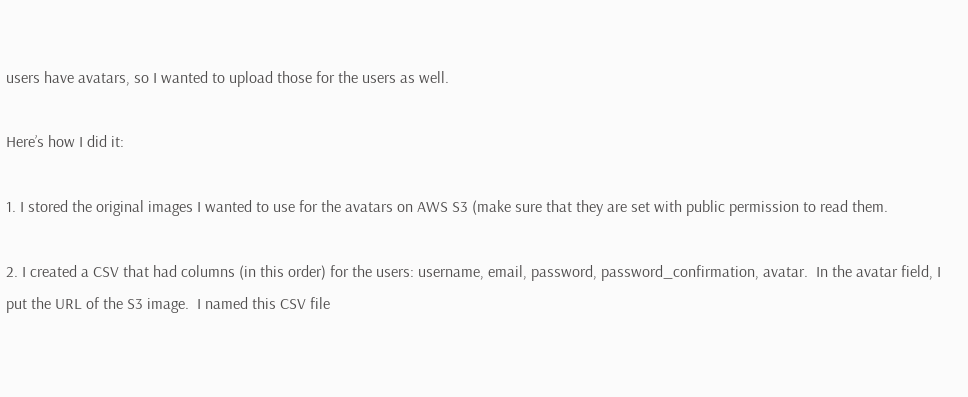users have avatars, so I wanted to upload those for the users as well.

Here’s how I did it:

1. I stored the original images I wanted to use for the avatars on AWS S3 (make sure that they are set with public permission to read them.

2. I created a CSV that had columns (in this order) for the users: username, email, password, password_confirmation, avatar.  In the avatar field, I put the URL of the S3 image.  I named this CSV file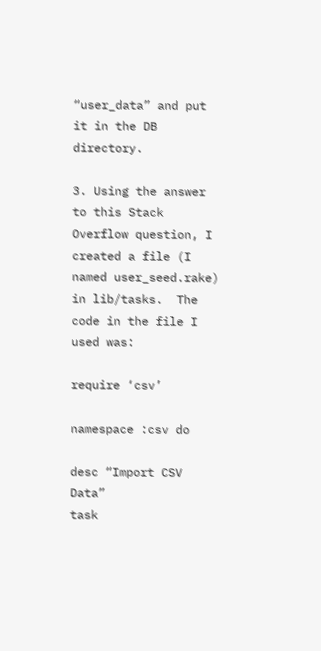“user_data” and put it in the DB directory.

3. Using the answer to this Stack Overflow question, I created a file (I named user_seed.rake) in lib/tasks.  The code in the file I used was:

require ‘csv’

namespace :csv do

desc “Import CSV Data”
task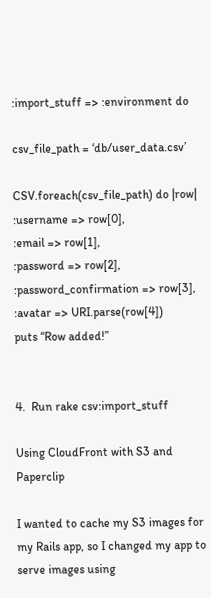:import_stuff => :environment do

csv_file_path = ‘db/user_data.csv’

CSV.foreach(csv_file_path) do |row|
:username => row[0],
:email => row[1],
:password => row[2],
:password_confirmation => row[3],
:avatar => URI.parse(row[4])
puts “Row added!”


4.  Run rake csv:import_stuff

Using CloudFront with S3 and Paperclip

I wanted to cache my S3 images for my Rails app, so I changed my app to serve images using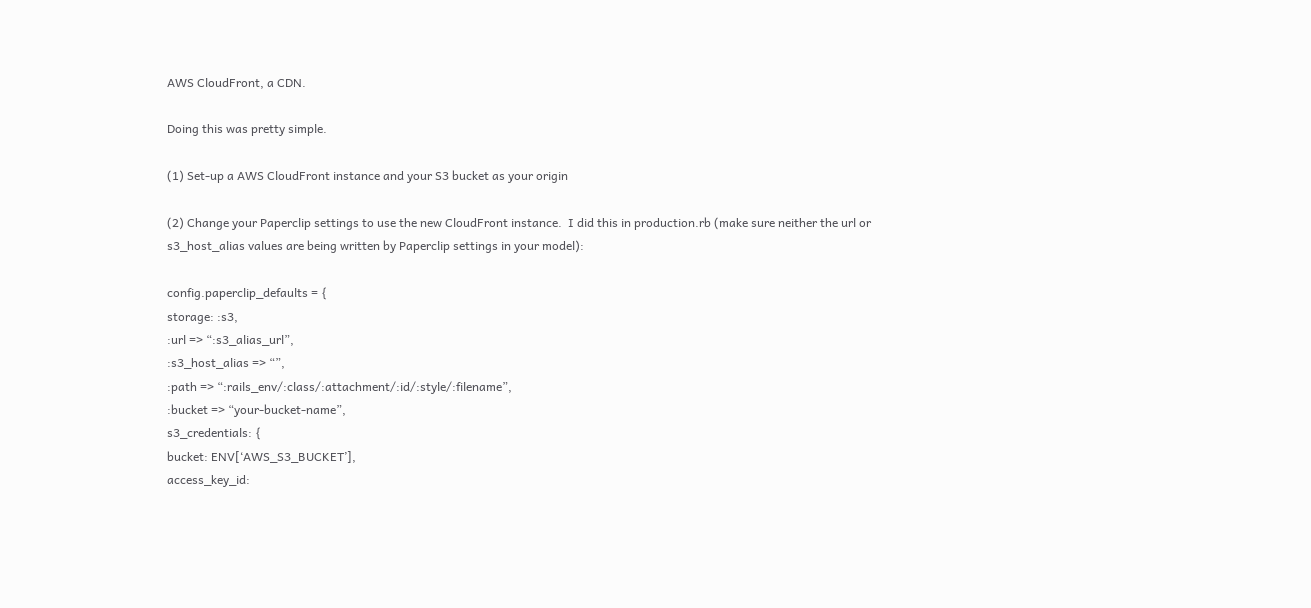AWS CloudFront, a CDN.

Doing this was pretty simple.

(1) Set-up a AWS CloudFront instance and your S3 bucket as your origin

(2) Change your Paperclip settings to use the new CloudFront instance.  I did this in production.rb (make sure neither the url or s3_host_alias values are being written by Paperclip settings in your model):

config.paperclip_defaults = {
storage: :s3,
:url => “:s3_alias_url”,
:s3_host_alias => “”,
:path => “:rails_env/:class/:attachment/:id/:style/:filename”,
:bucket => “your-bucket-name”,
s3_credentials: {
bucket: ENV[‘AWS_S3_BUCKET’],
access_key_id: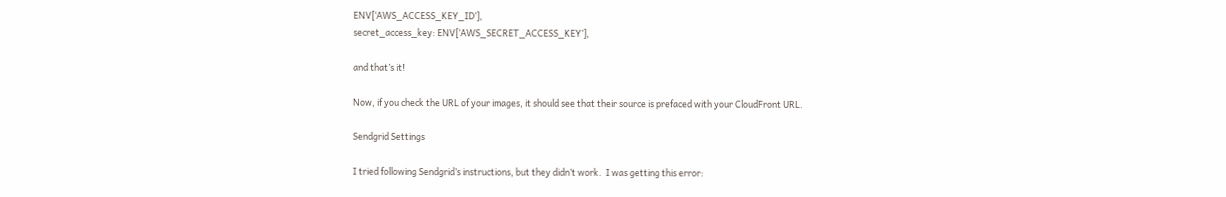ENV[‘AWS_ACCESS_KEY_ID’],
secret_access_key: ENV[‘AWS_SECRET_ACCESS_KEY’],

and that’s it!

Now, if you check the URL of your images, it should see that their source is prefaced with your CloudFront URL.

Sendgrid Settings

I tried following Sendgrid’s instructions, but they didn’t work.  I was getting this error: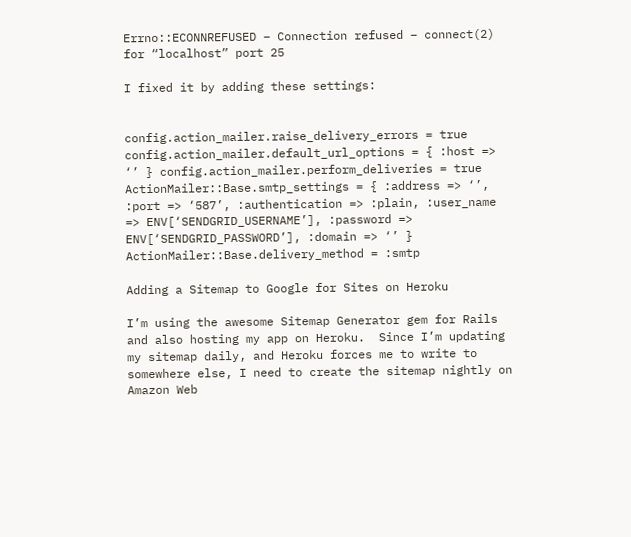Errno::ECONNREFUSED – Connection refused – connect(2) for “localhost” port 25

I fixed it by adding these settings:


config.action_mailer.raise_delivery_errors = true config.action_mailer.default_url_options = { :host => ‘’ } config.action_mailer.perform_deliveries = true ActionMailer::Base.smtp_settings = { :address => ‘’, :port => ‘587’, :authentication => :plain, :user_name => ENV[‘SENDGRID_USERNAME’], :password => ENV[‘SENDGRID_PASSWORD’], :domain => ‘’ } ActionMailer::Base.delivery_method = :smtp

Adding a Sitemap to Google for Sites on Heroku

I’m using the awesome Sitemap Generator gem for Rails  and also hosting my app on Heroku.  Since I’m updating my sitemap daily, and Heroku forces me to write to somewhere else, I need to create the sitemap nightly on Amazon Web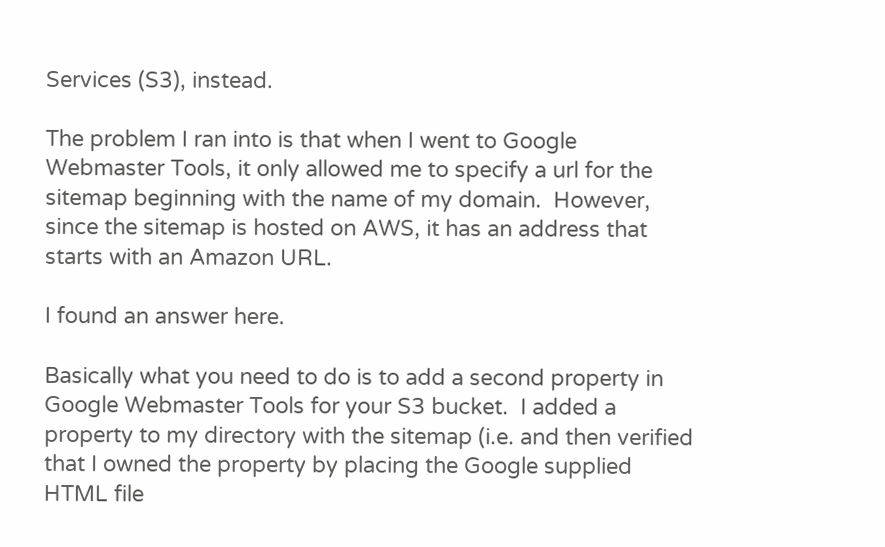Services (S3), instead.

The problem I ran into is that when I went to Google Webmaster Tools, it only allowed me to specify a url for the sitemap beginning with the name of my domain.  However, since the sitemap is hosted on AWS, it has an address that starts with an Amazon URL.

I found an answer here.

Basically what you need to do is to add a second property in Google Webmaster Tools for your S3 bucket.  I added a property to my directory with the sitemap (i.e. and then verified that I owned the property by placing the Google supplied HTML file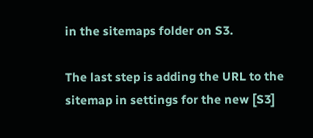in the sitemaps folder on S3.

The last step is adding the URL to the sitemap in settings for the new [S3]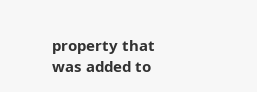property that was added to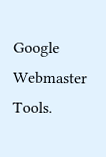Google Webmaster Tools.